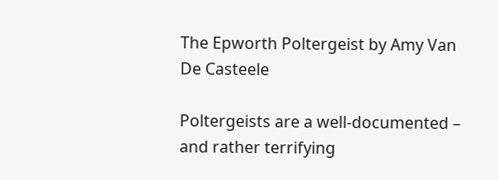The Epworth Poltergeist by Amy Van De Casteele

Poltergeists are a well-documented – and rather terrifying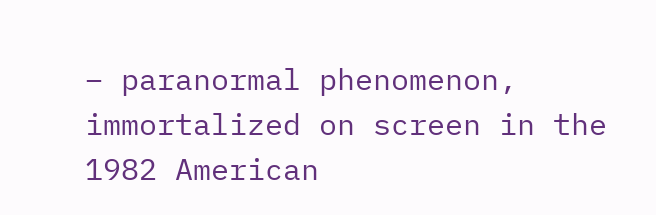– paranormal phenomenon, immortalized on screen in the 1982 American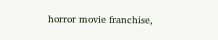horror movie franchise,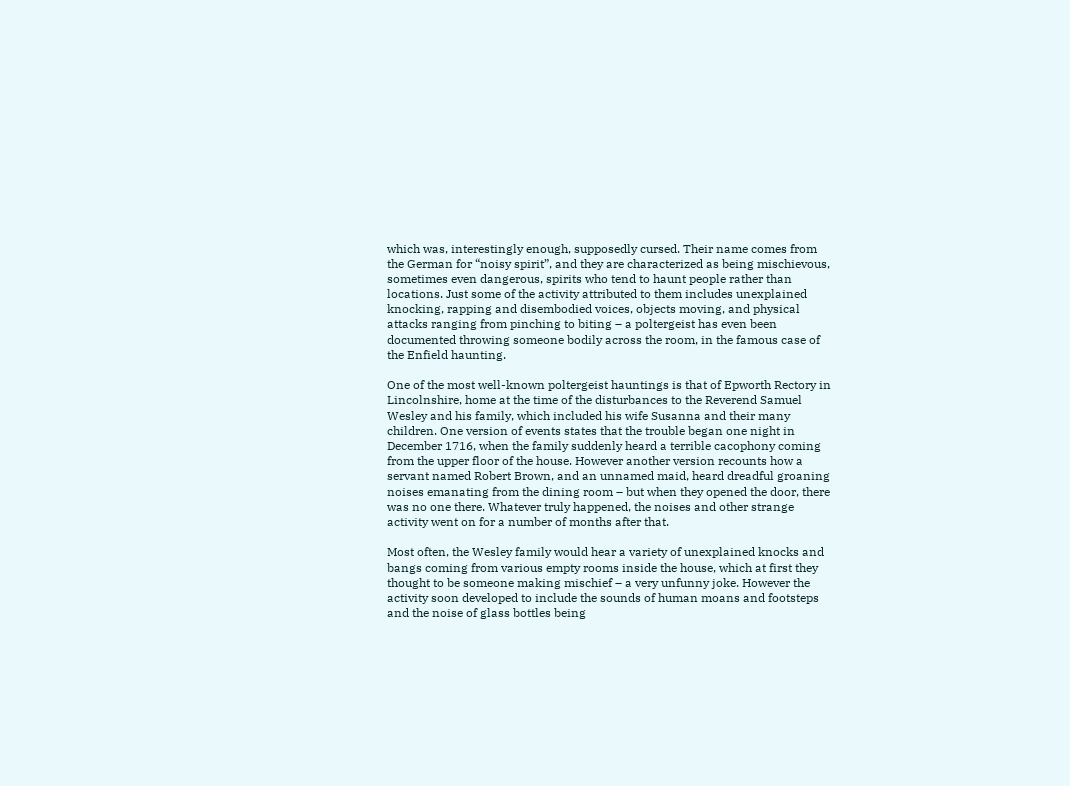which was, interestingly enough, supposedly cursed. Their name comes from the German for “noisy spirit”, and they are characterized as being mischievous, sometimes even dangerous, spirits who tend to haunt people rather than locations. Just some of the activity attributed to them includes unexplained knocking, rapping and disembodied voices, objects moving, and physical attacks ranging from pinching to biting – a poltergeist has even been documented throwing someone bodily across the room, in the famous case of the Enfield haunting.

One of the most well-known poltergeist hauntings is that of Epworth Rectory in Lincolnshire, home at the time of the disturbances to the Reverend Samuel Wesley and his family, which included his wife Susanna and their many children. One version of events states that the trouble began one night in December 1716, when the family suddenly heard a terrible cacophony coming from the upper floor of the house. However another version recounts how a servant named Robert Brown, and an unnamed maid, heard dreadful groaning noises emanating from the dining room – but when they opened the door, there was no one there. Whatever truly happened, the noises and other strange activity went on for a number of months after that.

Most often, the Wesley family would hear a variety of unexplained knocks and bangs coming from various empty rooms inside the house, which at first they thought to be someone making mischief – a very unfunny joke. However the activity soon developed to include the sounds of human moans and footsteps and the noise of glass bottles being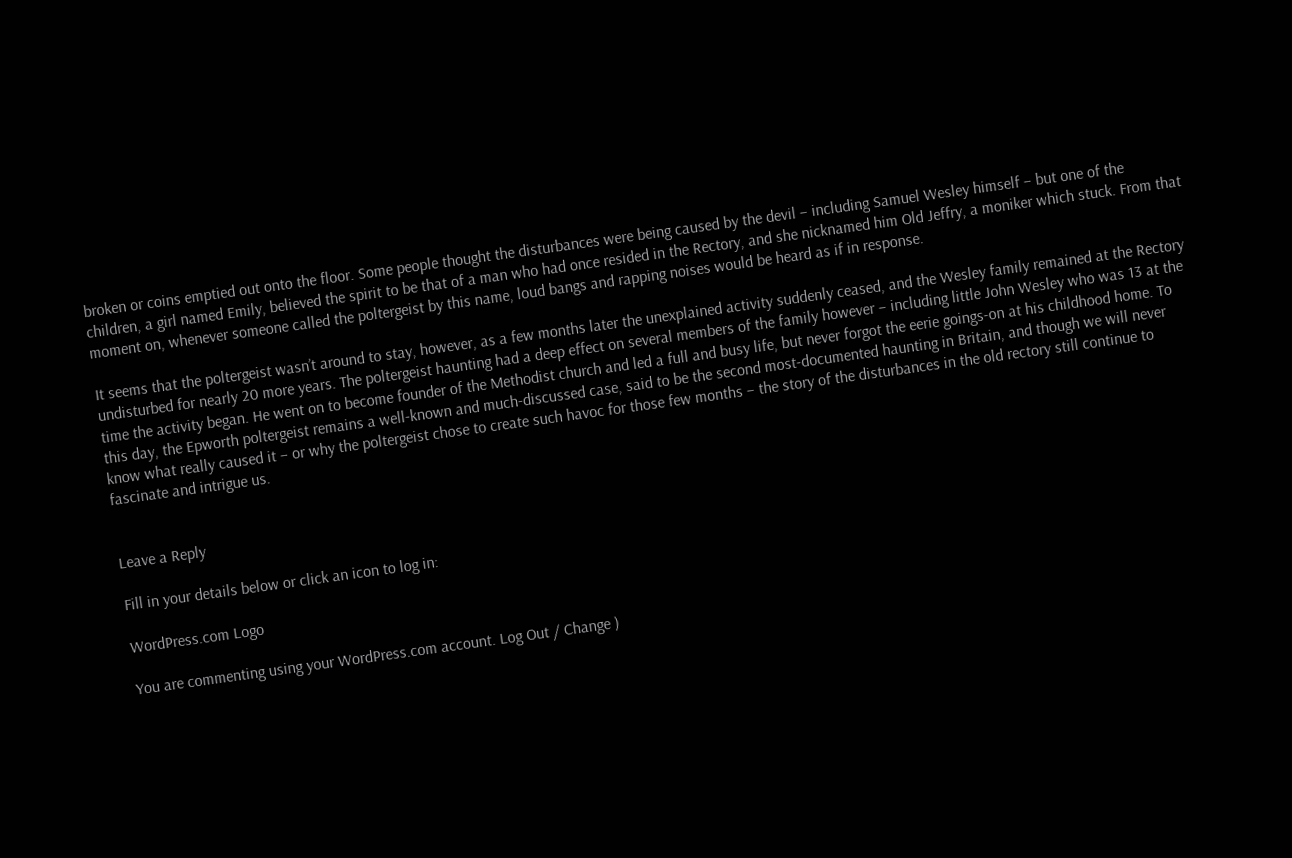broken or coins emptied out onto the floor. Some people thought the disturbances were being caused by the devil – including Samuel Wesley himself – but one of the children, a girl named Emily, believed the spirit to be that of a man who had once resided in the Rectory, and she nicknamed him Old Jeffry, a moniker which stuck. From that moment on, whenever someone called the poltergeist by this name, loud bangs and rapping noises would be heard as if in response.

It seems that the poltergeist wasn’t around to stay, however, as a few months later the unexplained activity suddenly ceased, and the Wesley family remained at the Rectory undisturbed for nearly 20 more years. The poltergeist haunting had a deep effect on several members of the family however – including little John Wesley who was 13 at the time the activity began. He went on to become founder of the Methodist church and led a full and busy life, but never forgot the eerie goings-on at his childhood home. To this day, the Epworth poltergeist remains a well-known and much-discussed case, said to be the second most-documented haunting in Britain, and though we will never know what really caused it – or why the poltergeist chose to create such havoc for those few months – the story of the disturbances in the old rectory still continue to fascinate and intrigue us.


Leave a Reply

Fill in your details below or click an icon to log in:

WordPress.com Logo

You are commenting using your WordPress.com account. Log Out / Change )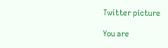Twitter picture

You are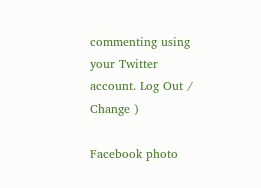commenting using your Twitter account. Log Out / Change )

Facebook photo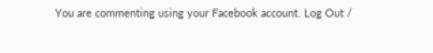You are commenting using your Facebook account. Log Out /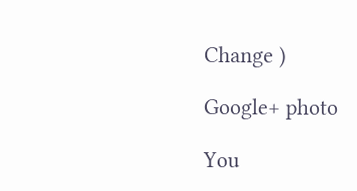Change )

Google+ photo

You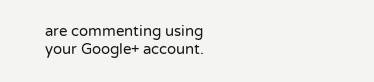are commenting using your Google+ account.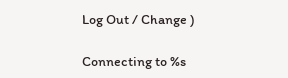Log Out / Change )

Connecting to %s